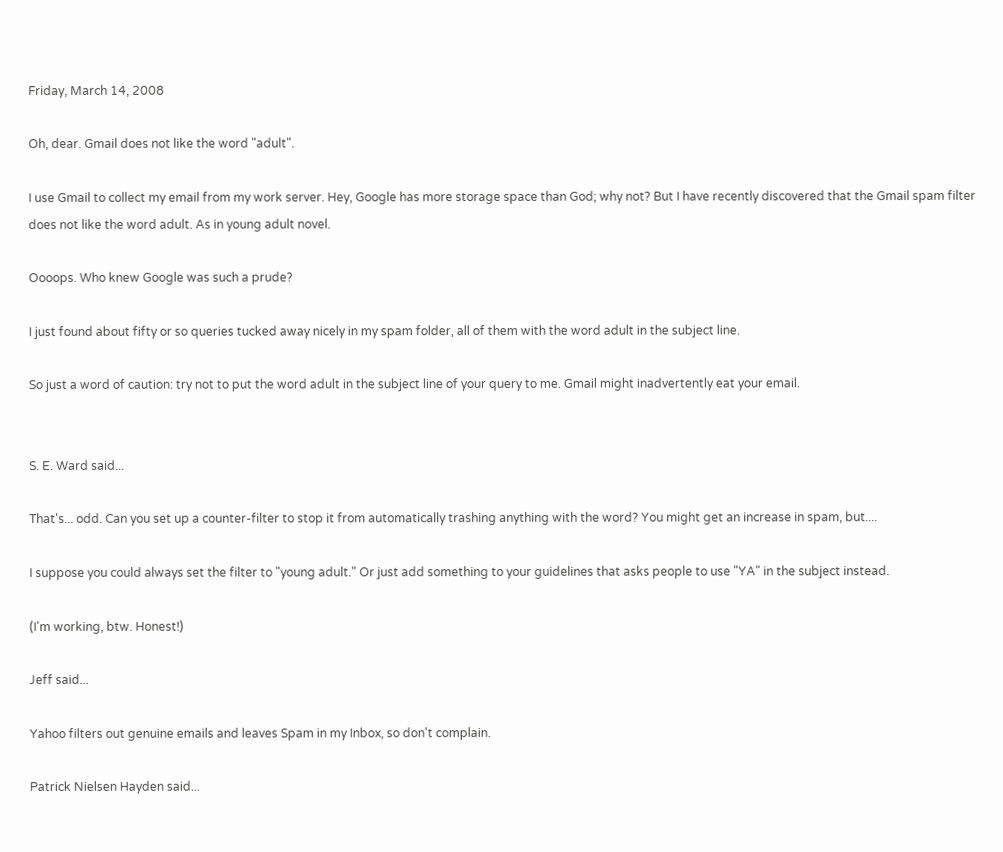Friday, March 14, 2008

Oh, dear. Gmail does not like the word "adult".

I use Gmail to collect my email from my work server. Hey, Google has more storage space than God; why not? But I have recently discovered that the Gmail spam filter does not like the word adult. As in young adult novel.

Oooops. Who knew Google was such a prude?

I just found about fifty or so queries tucked away nicely in my spam folder, all of them with the word adult in the subject line.

So just a word of caution: try not to put the word adult in the subject line of your query to me. Gmail might inadvertently eat your email.


S. E. Ward said...

That's... odd. Can you set up a counter-filter to stop it from automatically trashing anything with the word? You might get an increase in spam, but....

I suppose you could always set the filter to "young adult." Or just add something to your guidelines that asks people to use "YA" in the subject instead.

(I'm working, btw. Honest!)

Jeff said...

Yahoo filters out genuine emails and leaves Spam in my Inbox, so don't complain.

Patrick Nielsen Hayden said...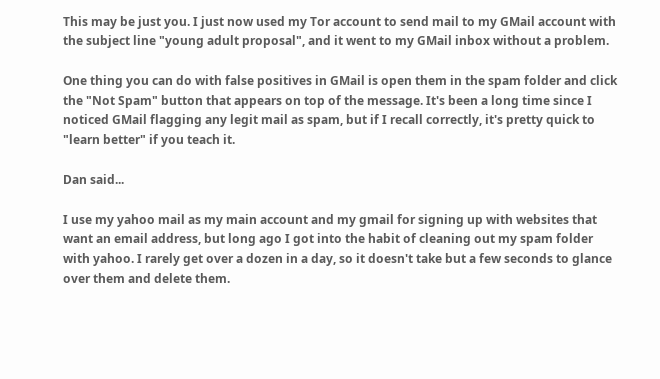This may be just you. I just now used my Tor account to send mail to my GMail account with the subject line "young adult proposal", and it went to my GMail inbox without a problem.

One thing you can do with false positives in GMail is open them in the spam folder and click the "Not Spam" button that appears on top of the message. It's been a long time since I noticed GMail flagging any legit mail as spam, but if I recall correctly, it's pretty quick to "learn better" if you teach it.

Dan said...

I use my yahoo mail as my main account and my gmail for signing up with websites that want an email address, but long ago I got into the habit of cleaning out my spam folder with yahoo. I rarely get over a dozen in a day, so it doesn't take but a few seconds to glance over them and delete them.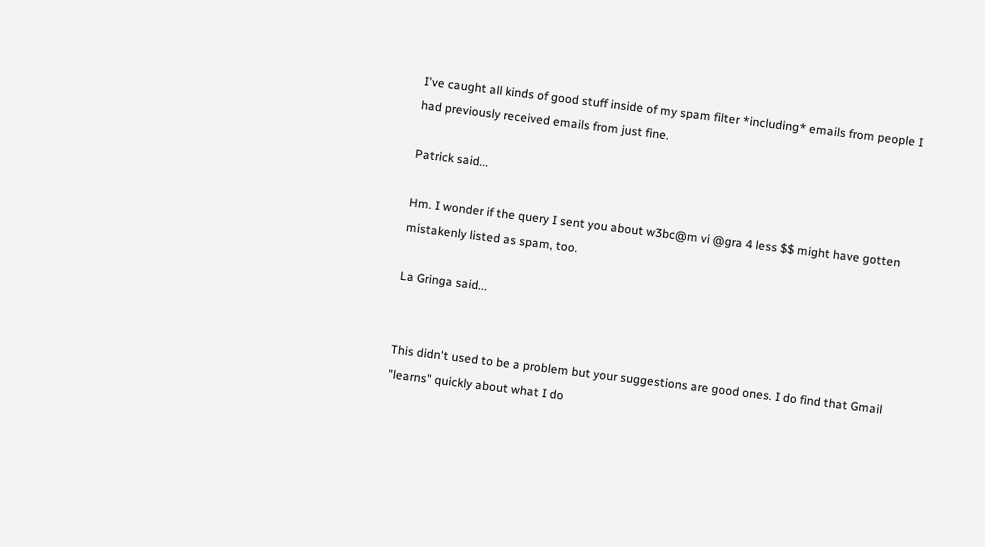I've caught all kinds of good stuff inside of my spam filter *including* emails from people I had previously received emails from just fine.

Patrick said...

Hm. I wonder if the query I sent you about w3bc@m vi @gra 4 less $$ might have gotten mistakenly listed as spam, too.

La Gringa said...


This didn't used to be a problem but your suggestions are good ones. I do find that Gmail "learns" quickly about what I do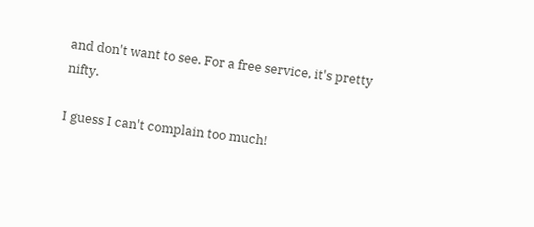and don't want to see. For a free service, it's pretty nifty.

I guess I can't complain too much!